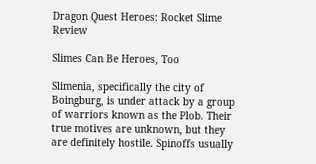Dragon Quest Heroes: Rocket Slime Review

Slimes Can Be Heroes, Too

Slimenia, specifically the city of Boingburg, is under attack by a group of warriors known as the Plob. Their true motives are unknown, but they are definitely hostile. Spinoffs usually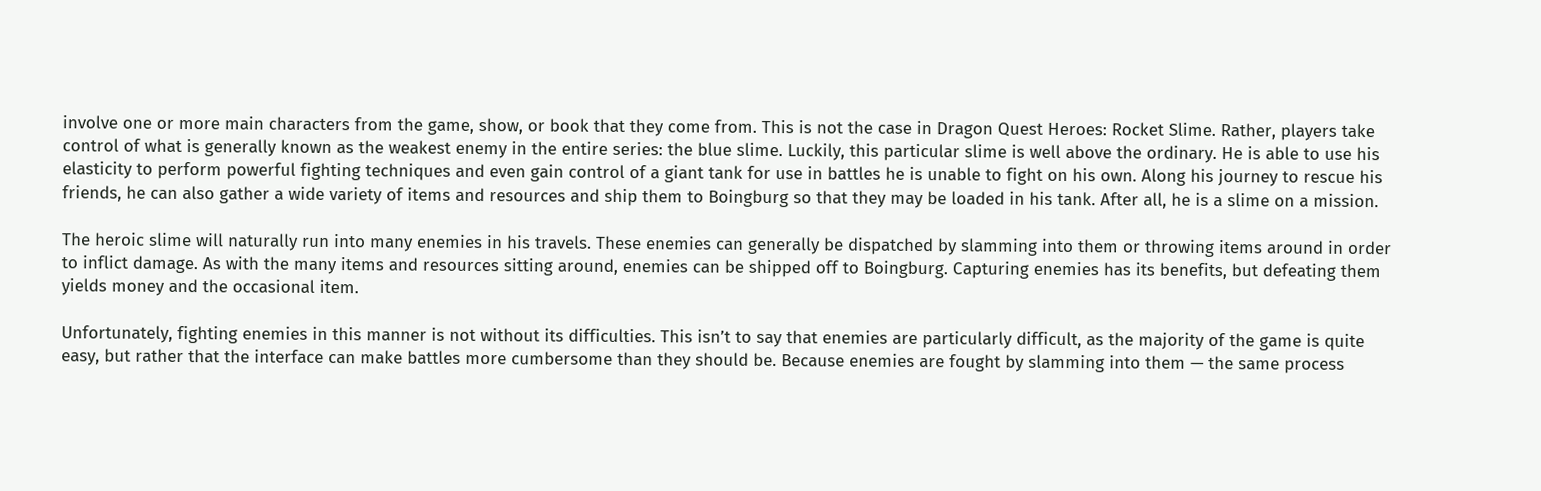involve one or more main characters from the game, show, or book that they come from. This is not the case in Dragon Quest Heroes: Rocket Slime. Rather, players take control of what is generally known as the weakest enemy in the entire series: the blue slime. Luckily, this particular slime is well above the ordinary. He is able to use his elasticity to perform powerful fighting techniques and even gain control of a giant tank for use in battles he is unable to fight on his own. Along his journey to rescue his friends, he can also gather a wide variety of items and resources and ship them to Boingburg so that they may be loaded in his tank. After all, he is a slime on a mission.

The heroic slime will naturally run into many enemies in his travels. These enemies can generally be dispatched by slamming into them or throwing items around in order to inflict damage. As with the many items and resources sitting around, enemies can be shipped off to Boingburg. Capturing enemies has its benefits, but defeating them yields money and the occasional item.

Unfortunately, fighting enemies in this manner is not without its difficulties. This isn’t to say that enemies are particularly difficult, as the majority of the game is quite easy, but rather that the interface can make battles more cumbersome than they should be. Because enemies are fought by slamming into them — the same process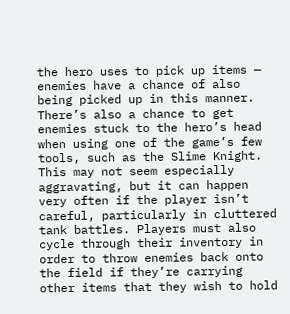the hero uses to pick up items — enemies have a chance of also being picked up in this manner. There’s also a chance to get enemies stuck to the hero’s head when using one of the game’s few tools, such as the Slime Knight. This may not seem especially aggravating, but it can happen very often if the player isn’t careful, particularly in cluttered tank battles. Players must also cycle through their inventory in order to throw enemies back onto the field if they’re carrying other items that they wish to hold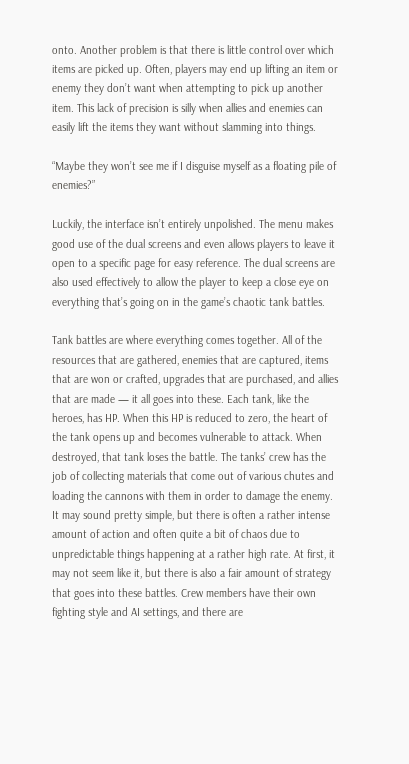onto. Another problem is that there is little control over which items are picked up. Often, players may end up lifting an item or enemy they don’t want when attempting to pick up another item. This lack of precision is silly when allies and enemies can easily lift the items they want without slamming into things.

“Maybe they won’t see me if I disguise myself as a floating pile of enemies?”

Luckily, the interface isn’t entirely unpolished. The menu makes good use of the dual screens and even allows players to leave it open to a specific page for easy reference. The dual screens are also used effectively to allow the player to keep a close eye on everything that’s going on in the game’s chaotic tank battles.

Tank battles are where everything comes together. All of the resources that are gathered, enemies that are captured, items that are won or crafted, upgrades that are purchased, and allies that are made — it all goes into these. Each tank, like the heroes, has HP. When this HP is reduced to zero, the heart of the tank opens up and becomes vulnerable to attack. When destroyed, that tank loses the battle. The tanks’ crew has the job of collecting materials that come out of various chutes and loading the cannons with them in order to damage the enemy. It may sound pretty simple, but there is often a rather intense amount of action and often quite a bit of chaos due to unpredictable things happening at a rather high rate. At first, it may not seem like it, but there is also a fair amount of strategy that goes into these battles. Crew members have their own fighting style and AI settings, and there are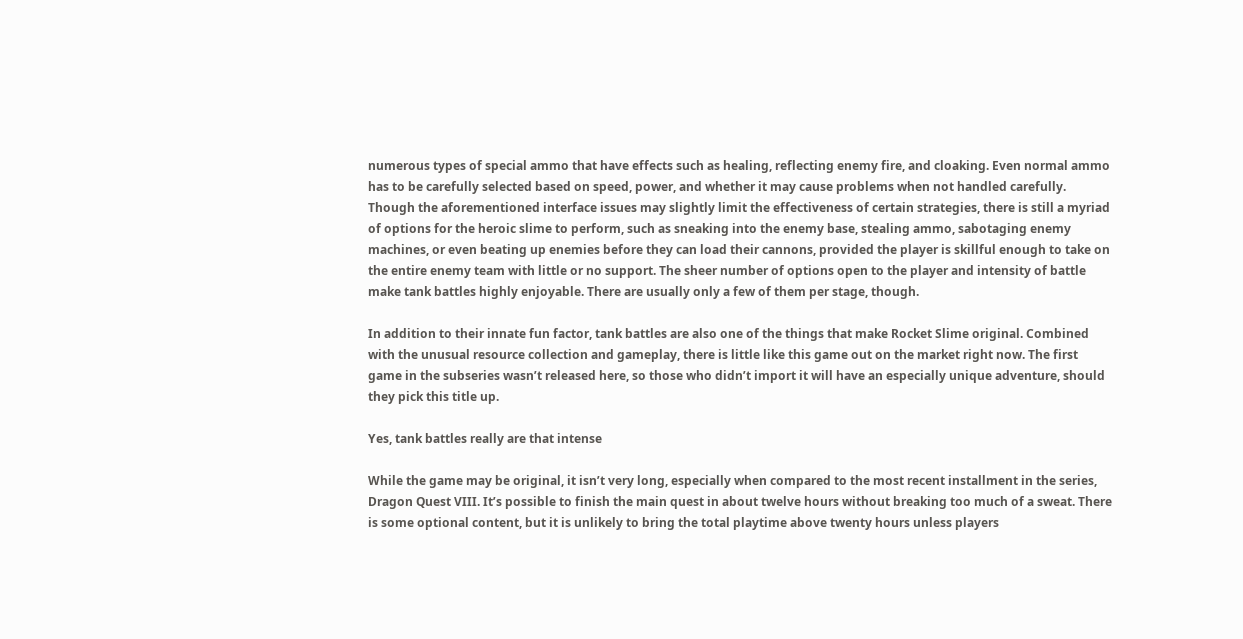numerous types of special ammo that have effects such as healing, reflecting enemy fire, and cloaking. Even normal ammo has to be carefully selected based on speed, power, and whether it may cause problems when not handled carefully. Though the aforementioned interface issues may slightly limit the effectiveness of certain strategies, there is still a myriad of options for the heroic slime to perform, such as sneaking into the enemy base, stealing ammo, sabotaging enemy machines, or even beating up enemies before they can load their cannons, provided the player is skillful enough to take on the entire enemy team with little or no support. The sheer number of options open to the player and intensity of battle make tank battles highly enjoyable. There are usually only a few of them per stage, though.

In addition to their innate fun factor, tank battles are also one of the things that make Rocket Slime original. Combined with the unusual resource collection and gameplay, there is little like this game out on the market right now. The first game in the subseries wasn’t released here, so those who didn’t import it will have an especially unique adventure, should they pick this title up.

Yes, tank battles really are that intense

While the game may be original, it isn’t very long, especially when compared to the most recent installment in the series, Dragon Quest VIII. It’s possible to finish the main quest in about twelve hours without breaking too much of a sweat. There is some optional content, but it is unlikely to bring the total playtime above twenty hours unless players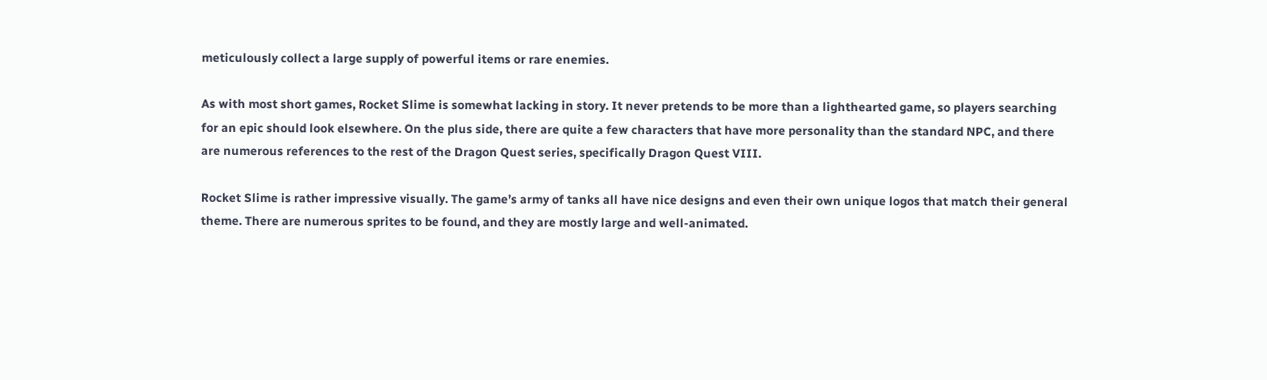meticulously collect a large supply of powerful items or rare enemies.

As with most short games, Rocket Slime is somewhat lacking in story. It never pretends to be more than a lighthearted game, so players searching for an epic should look elsewhere. On the plus side, there are quite a few characters that have more personality than the standard NPC, and there are numerous references to the rest of the Dragon Quest series, specifically Dragon Quest VIII.

Rocket Slime is rather impressive visually. The game’s army of tanks all have nice designs and even their own unique logos that match their general theme. There are numerous sprites to be found, and they are mostly large and well-animated.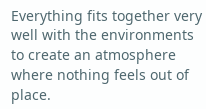Everything fits together very well with the environments to create an atmosphere where nothing feels out of place.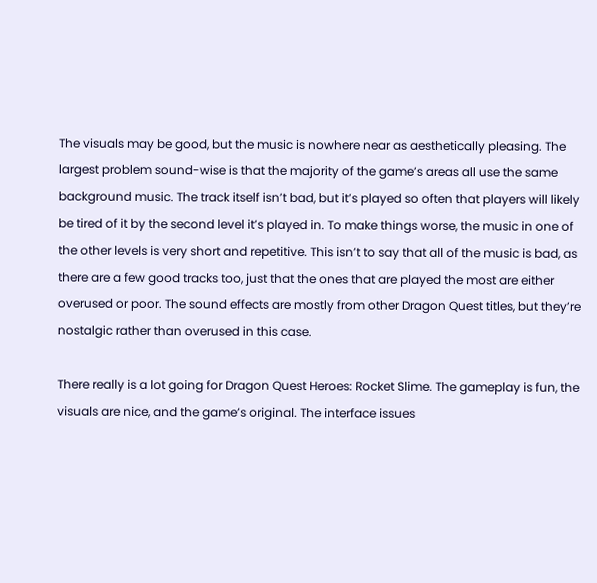The visuals may be good, but the music is nowhere near as aesthetically pleasing. The largest problem sound-wise is that the majority of the game’s areas all use the same background music. The track itself isn’t bad, but it’s played so often that players will likely be tired of it by the second level it’s played in. To make things worse, the music in one of the other levels is very short and repetitive. This isn’t to say that all of the music is bad, as there are a few good tracks too, just that the ones that are played the most are either overused or poor. The sound effects are mostly from other Dragon Quest titles, but they’re nostalgic rather than overused in this case.

There really is a lot going for Dragon Quest Heroes: Rocket Slime. The gameplay is fun, the visuals are nice, and the game’s original. The interface issues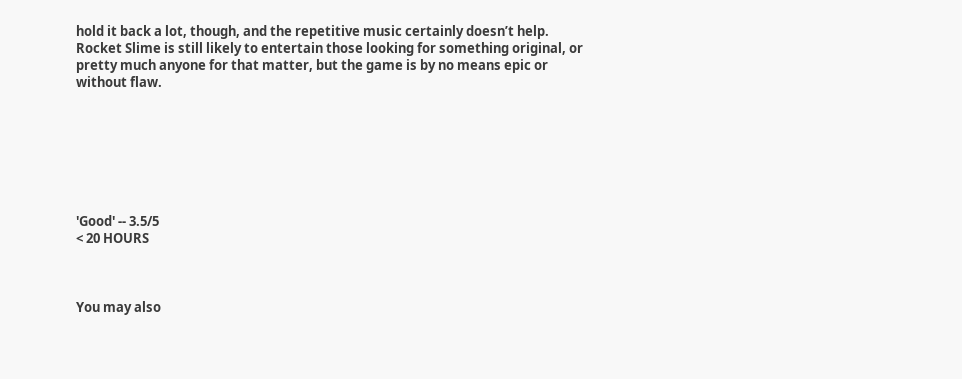hold it back a lot, though, and the repetitive music certainly doesn’t help. Rocket Slime is still likely to entertain those looking for something original, or pretty much anyone for that matter, but the game is by no means epic or without flaw.







'Good' -- 3.5/5
< 20 HOURS



You may also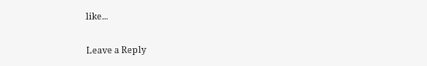like...

Leave a Reply